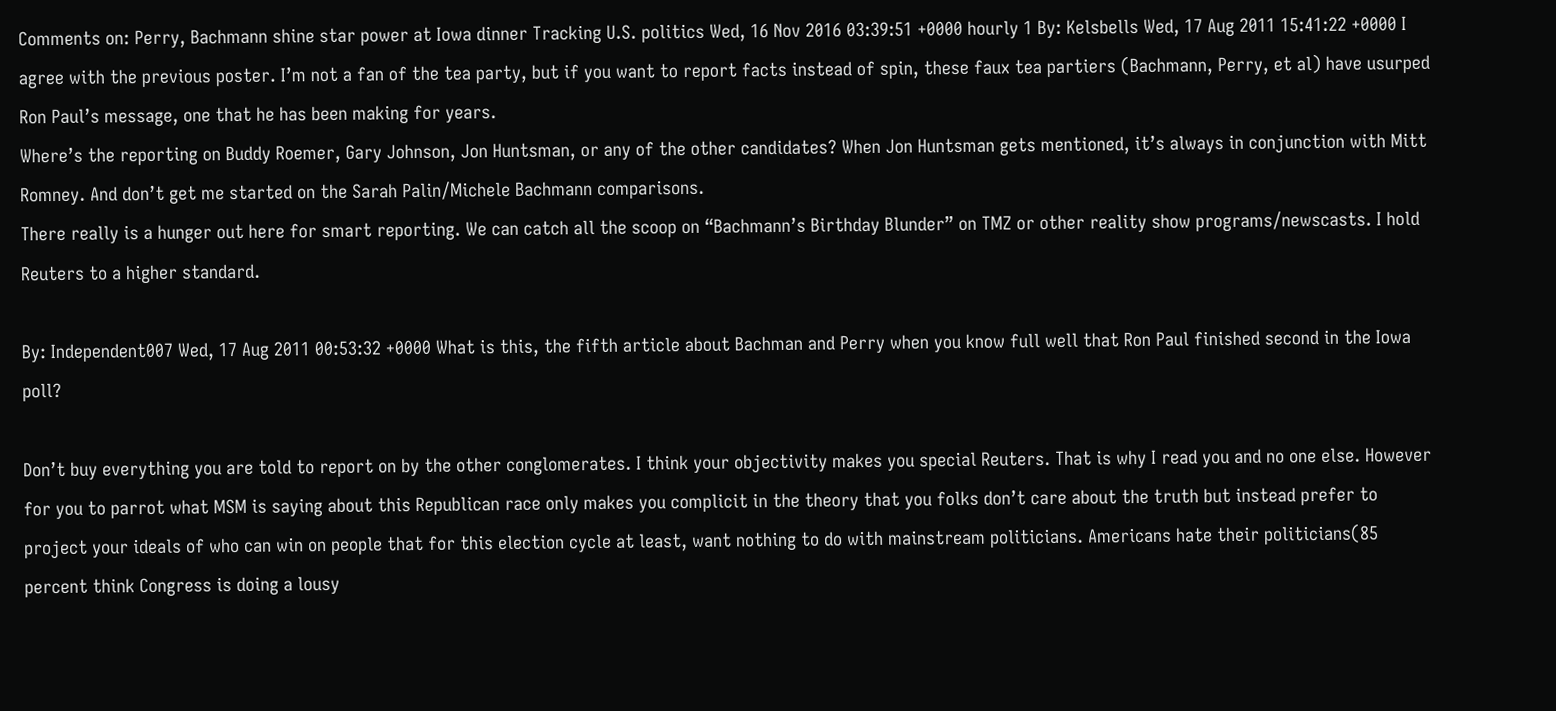Comments on: Perry, Bachmann shine star power at Iowa dinner Tracking U.S. politics Wed, 16 Nov 2016 03:39:51 +0000 hourly 1 By: Kelsbells Wed, 17 Aug 2011 15:41:22 +0000 I agree with the previous poster. I’m not a fan of the tea party, but if you want to report facts instead of spin, these faux tea partiers (Bachmann, Perry, et al) have usurped Ron Paul’s message, one that he has been making for years.
Where’s the reporting on Buddy Roemer, Gary Johnson, Jon Huntsman, or any of the other candidates? When Jon Huntsman gets mentioned, it’s always in conjunction with Mitt Romney. And don’t get me started on the Sarah Palin/Michele Bachmann comparisons.
There really is a hunger out here for smart reporting. We can catch all the scoop on “Bachmann’s Birthday Blunder” on TMZ or other reality show programs/newscasts. I hold Reuters to a higher standard.

By: Independent007 Wed, 17 Aug 2011 00:53:32 +0000 What is this, the fifth article about Bachman and Perry when you know full well that Ron Paul finished second in the Iowa poll?

Don’t buy everything you are told to report on by the other conglomerates. I think your objectivity makes you special Reuters. That is why I read you and no one else. However for you to parrot what MSM is saying about this Republican race only makes you complicit in the theory that you folks don’t care about the truth but instead prefer to project your ideals of who can win on people that for this election cycle at least, want nothing to do with mainstream politicians. Americans hate their politicians(85 percent think Congress is doing a lousy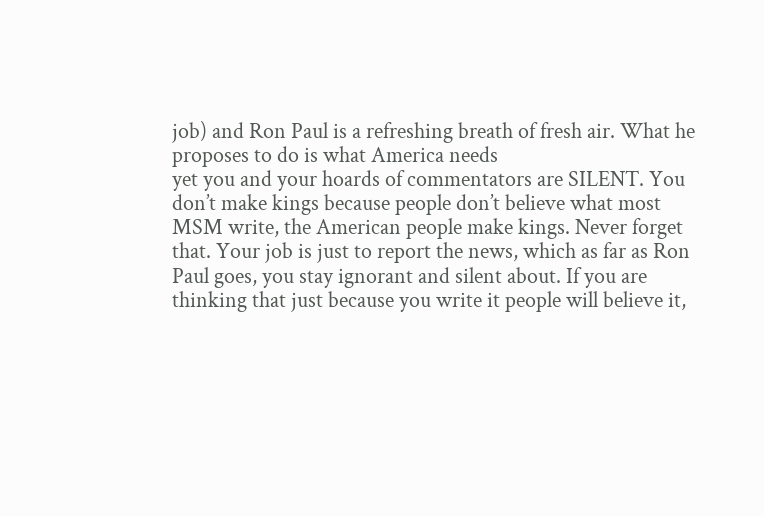job) and Ron Paul is a refreshing breath of fresh air. What he proposes to do is what America needs
yet you and your hoards of commentators are SILENT. You don’t make kings because people don’t believe what most MSM write, the American people make kings. Never forget that. Your job is just to report the news, which as far as Ron Paul goes, you stay ignorant and silent about. If you are thinking that just because you write it people will believe it,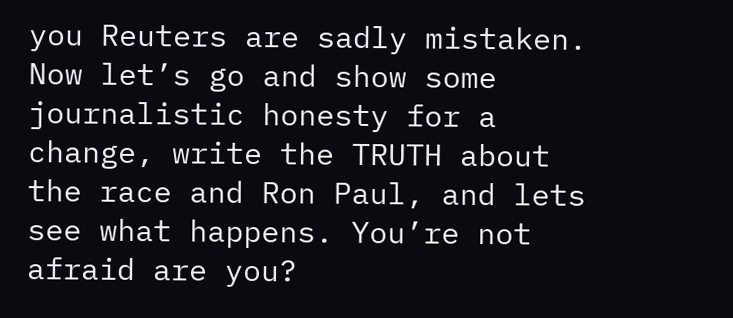you Reuters are sadly mistaken. Now let’s go and show some journalistic honesty for a change, write the TRUTH about the race and Ron Paul, and lets see what happens. You’re not afraid are you?